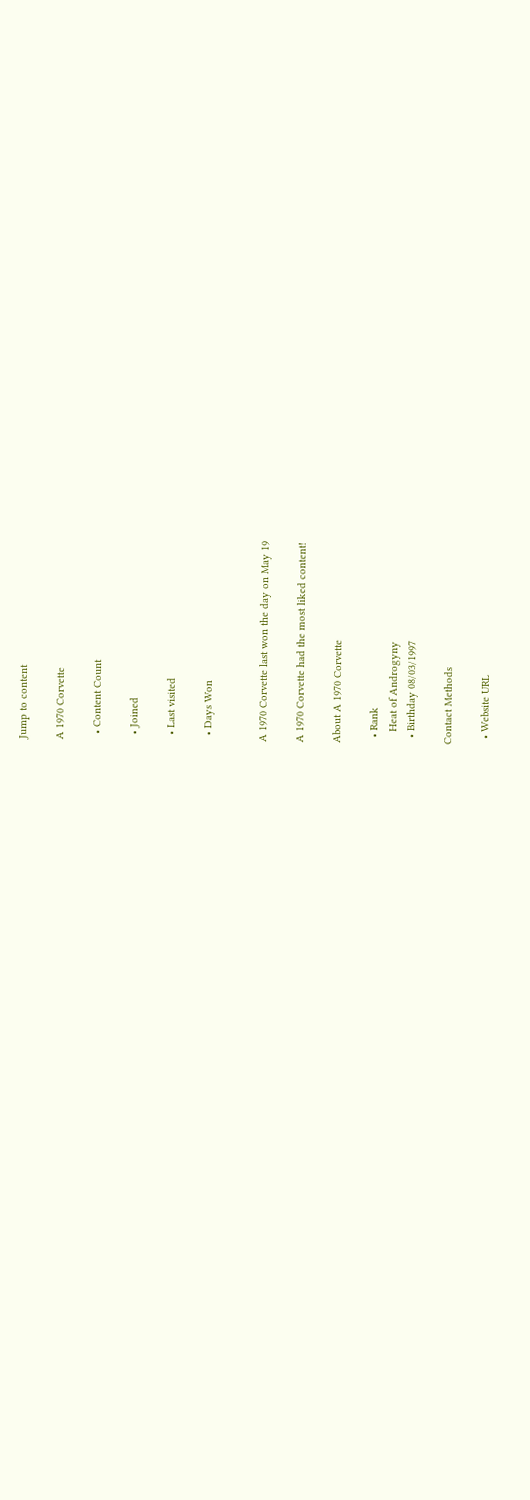Jump to content

A 1970 Corvette

  • Content Count

  • Joined

  • Last visited

  • Days Won


A 1970 Corvette last won the day on May 19

A 1970 Corvette had the most liked content!

About A 1970 Corvette

  • Rank
    Heat of Androgyny
  • Birthday 08/03/1997

Contact Methods

  • Website URL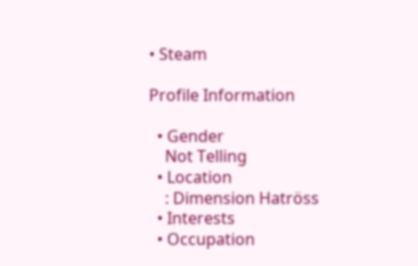• Steam

Profile Information

  • Gender
    Not Telling
  • Location
    : Dimension Hatröss
  • Interests
  • Occupation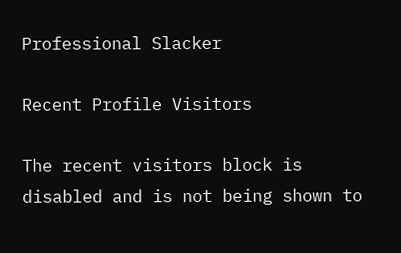Professional Slacker

Recent Profile Visitors

The recent visitors block is disabled and is not being shown to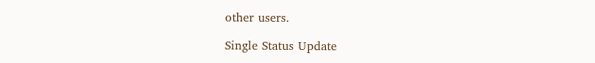other users.

Single Status Update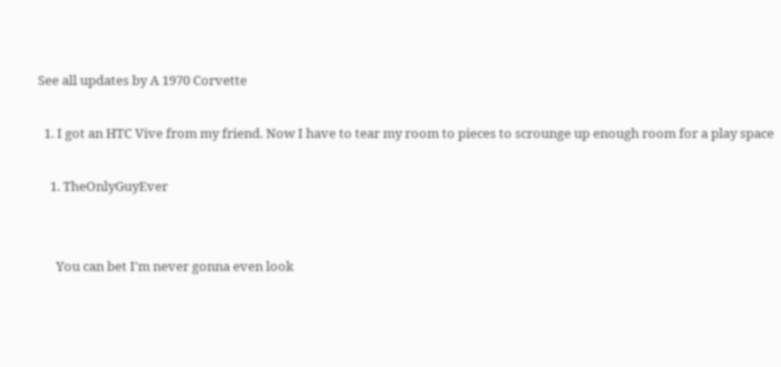See all updates by A 1970 Corvette

  1. I got an HTC Vive from my friend. Now I have to tear my room to pieces to scrounge up enough room for a play space

    1. TheOnlyGuyEver


      You can bet I'm never gonna even look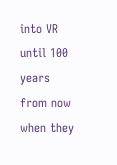into VR until 100 years from now when they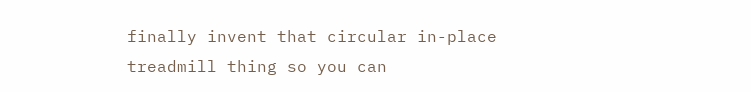finally invent that circular in-place treadmill thing so you can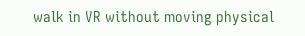walk in VR without moving physical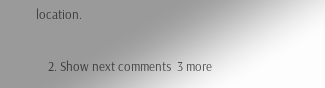location.

    2. Show next comments  3 more